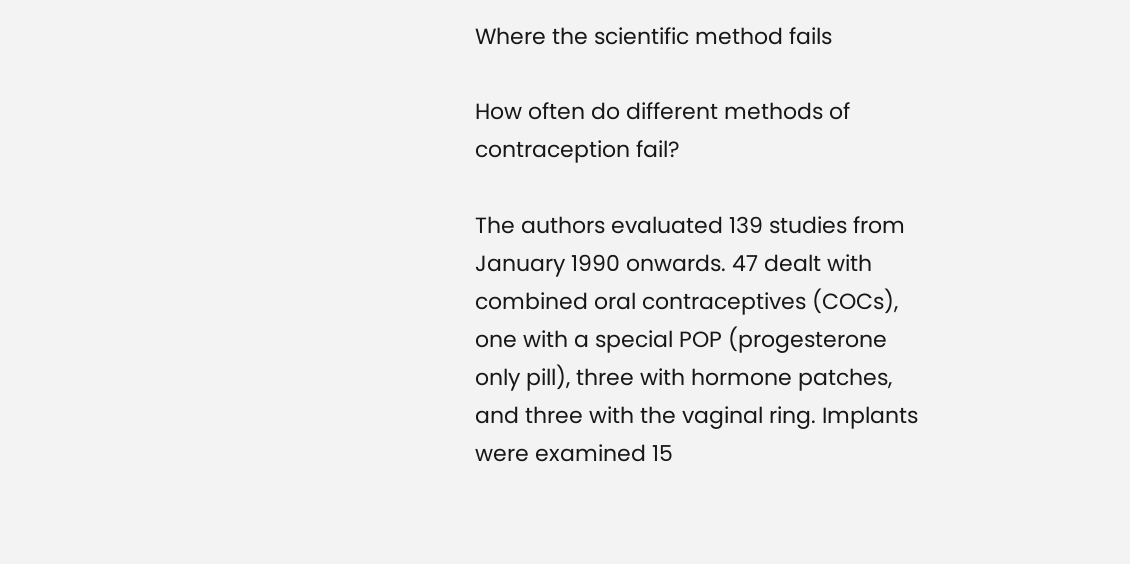Where the scientific method fails

How often do different methods of contraception fail?

The authors evaluated 139 studies from January 1990 onwards. 47 dealt with combined oral contraceptives (COCs), one with a special POP (progesterone only pill), three with hormone patches, and three with the vaginal ring. Implants were examined 15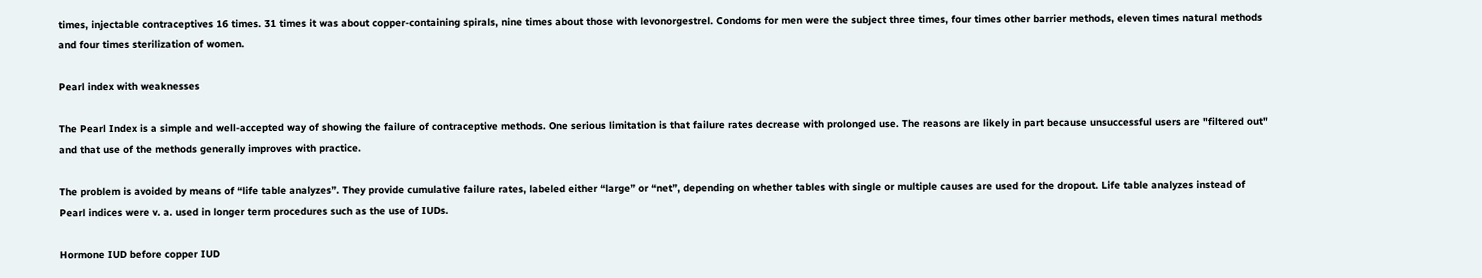times, injectable contraceptives 16 times. 31 times it was about copper-containing spirals, nine times about those with levonorgestrel. Condoms for men were the subject three times, four times other barrier methods, eleven times natural methods and four times sterilization of women.

Pearl index with weaknesses

The Pearl Index is a simple and well-accepted way of showing the failure of contraceptive methods. One serious limitation is that failure rates decrease with prolonged use. The reasons are likely in part because unsuccessful users are "filtered out" and that use of the methods generally improves with practice.

The problem is avoided by means of “life table analyzes”. They provide cumulative failure rates, labeled either “large” or “net”, depending on whether tables with single or multiple causes are used for the dropout. Life table analyzes instead of Pearl indices were v. a. used in longer term procedures such as the use of IUDs.

Hormone IUD before copper IUD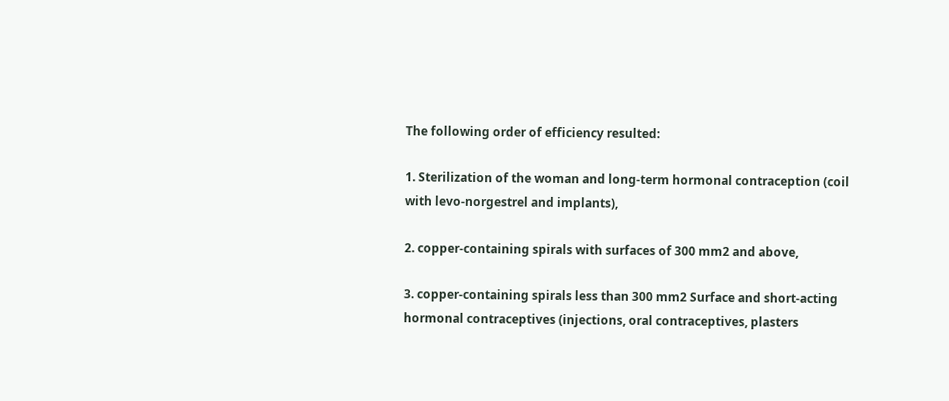The following order of efficiency resulted:

1. Sterilization of the woman and long-term hormonal contraception (coil with levo-norgestrel and implants),

2. copper-containing spirals with surfaces of 300 mm2 and above,

3. copper-containing spirals less than 300 mm2 Surface and short-acting hormonal contraceptives (injections, oral contraceptives, plasters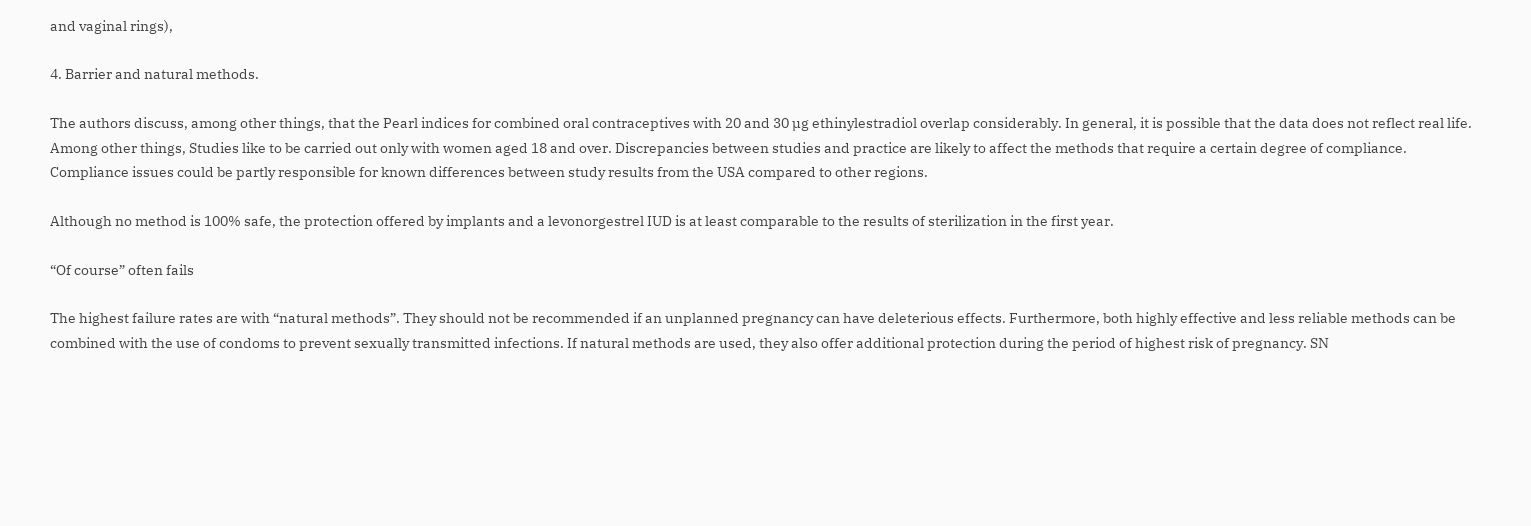and vaginal rings),

4. Barrier and natural methods.

The authors discuss, among other things, that the Pearl indices for combined oral contraceptives with 20 and 30 µg ethinylestradiol overlap considerably. In general, it is possible that the data does not reflect real life. Among other things, Studies like to be carried out only with women aged 18 and over. Discrepancies between studies and practice are likely to affect the methods that require a certain degree of compliance. Compliance issues could be partly responsible for known differences between study results from the USA compared to other regions.

Although no method is 100% safe, the protection offered by implants and a levonorgestrel IUD is at least comparable to the results of sterilization in the first year.

“Of course” often fails

The highest failure rates are with “natural methods”. They should not be recommended if an unplanned pregnancy can have deleterious effects. Furthermore, both highly effective and less reliable methods can be combined with the use of condoms to prevent sexually transmitted infections. If natural methods are used, they also offer additional protection during the period of highest risk of pregnancy. SN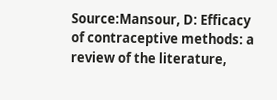Source:Mansour, D: Efficacy of contraceptive methods: a review of the literature,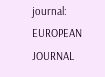journal: EUROPEAN JOURNAL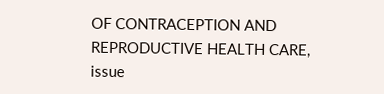OF CONTRACEPTION AND REPRODUCTIVE HEALTH CARE, issue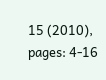15 (2010), pages: 4-16